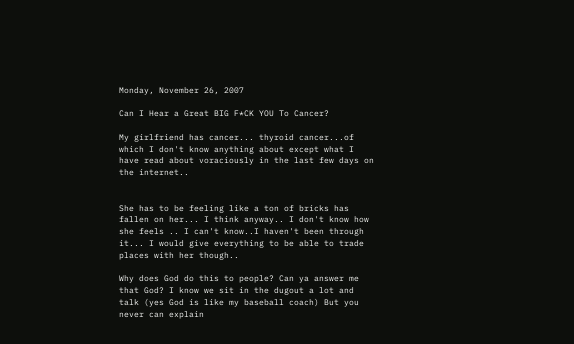Monday, November 26, 2007

Can I Hear a Great BIG F*CK YOU To Cancer?

My girlfriend has cancer... thyroid cancer...of which I don't know anything about except what I have read about voraciously in the last few days on the internet..


She has to be feeling like a ton of bricks has fallen on her... I think anyway.. I don't know how she feels .. I can't know..I haven't been through it... I would give everything to be able to trade places with her though..

Why does God do this to people? Can ya answer me that God? I know we sit in the dugout a lot and talk (yes God is like my baseball coach) But you never can explain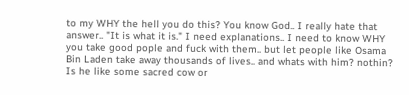to my WHY the hell you do this? You know God.. I really hate that answer.. "It is what it is." I need explanations.. I need to know WHY you take good pople and fuck with them.. but let people like Osama Bin Laden take away thousands of lives.. and whats with him? nothin? Is he like some sacred cow or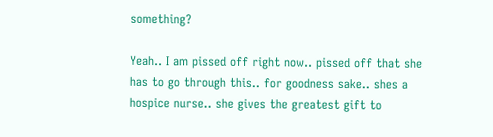something?

Yeah.. I am pissed off right now.. pissed off that she has to go through this.. for goodness sake.. shes a hospice nurse.. she gives the greatest gift to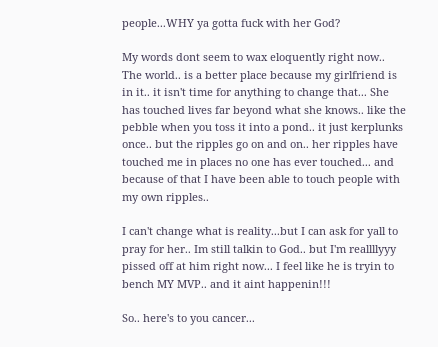people...WHY ya gotta fuck with her God?

My words dont seem to wax eloquently right now.. The world.. is a better place because my girlfriend is in it.. it isn't time for anything to change that... She has touched lives far beyond what she knows.. like the pebble when you toss it into a pond.. it just kerplunks once.. but the ripples go on and on.. her ripples have touched me in places no one has ever touched... and because of that I have been able to touch people with my own ripples..

I can't change what is reality...but I can ask for yall to pray for her.. Im still talkin to God.. but I'm reallllyyy pissed off at him right now... I feel like he is tryin to bench MY MVP.. and it aint happenin!!!

So.. here's to you cancer...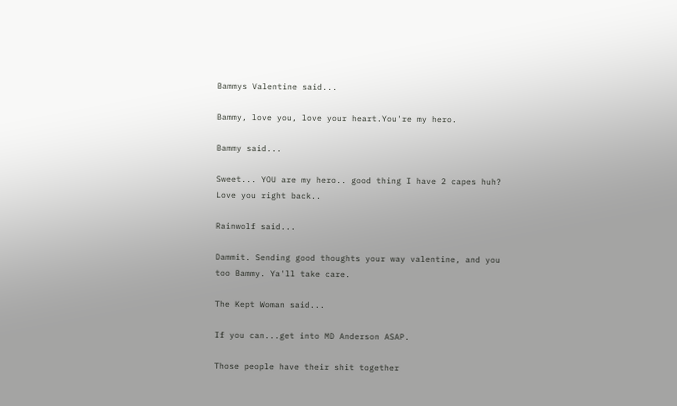Bammys Valentine said...

Bammy, love you, love your heart.You're my hero.

Bammy said...

Sweet... YOU are my hero.. good thing I have 2 capes huh?
Love you right back..

Rainwolf said...

Dammit. Sending good thoughts your way valentine, and you too Bammy. Ya'll take care.

The Kept Woman said...

If you can...get into MD Anderson ASAP.

Those people have their shit together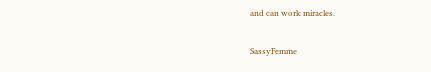and can work miracles.

SassyFemme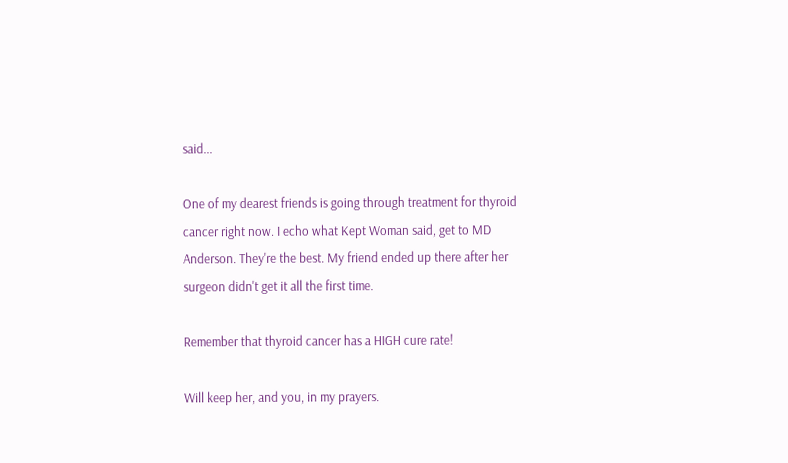said...

One of my dearest friends is going through treatment for thyroid cancer right now. I echo what Kept Woman said, get to MD Anderson. They're the best. My friend ended up there after her surgeon didn't get it all the first time.

Remember that thyroid cancer has a HIGH cure rate!

Will keep her, and you, in my prayers.